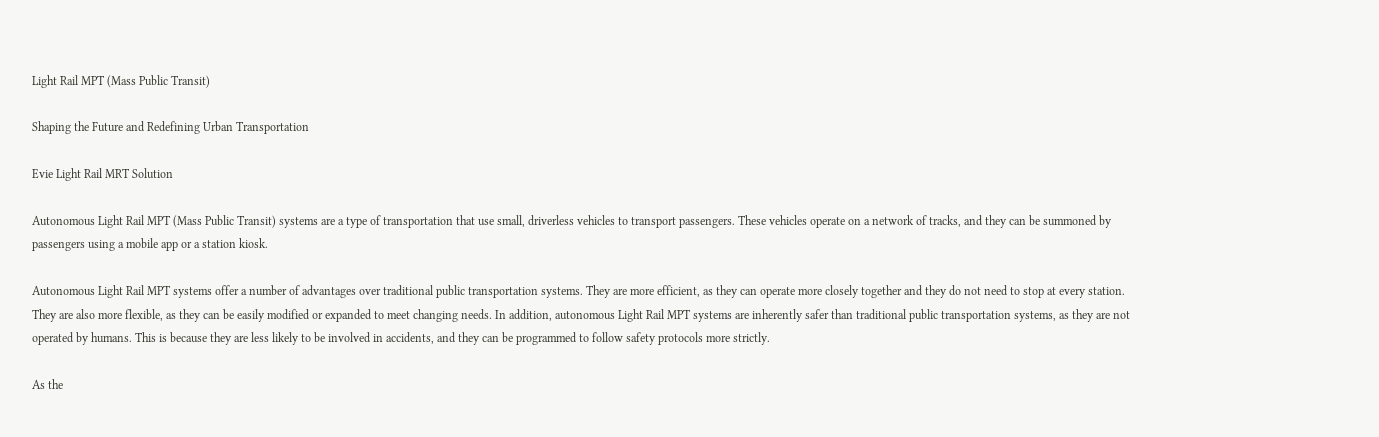Light Rail MPT (Mass Public Transit)

Shaping the Future and Redefining Urban Transportation

Evie Light Rail MRT Solution

Autonomous Light Rail MPT (Mass Public Transit) systems are a type of transportation that use small, driverless vehicles to transport passengers. These vehicles operate on a network of tracks, and they can be summoned by passengers using a mobile app or a station kiosk.

Autonomous Light Rail MPT systems offer a number of advantages over traditional public transportation systems. They are more efficient, as they can operate more closely together and they do not need to stop at every station. They are also more flexible, as they can be easily modified or expanded to meet changing needs. In addition, autonomous Light Rail MPT systems are inherently safer than traditional public transportation systems, as they are not operated by humans. This is because they are less likely to be involved in accidents, and they can be programmed to follow safety protocols more strictly.

As the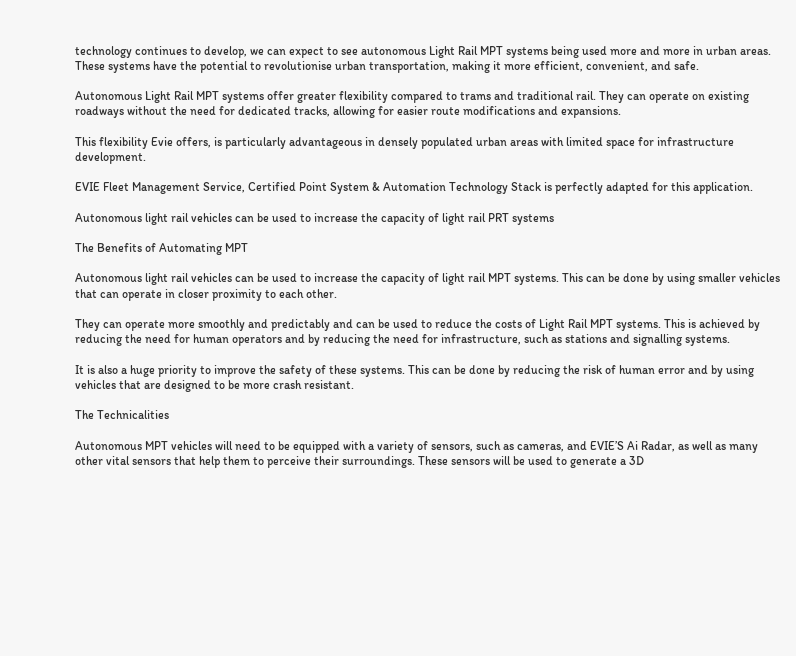technology continues to develop, we can expect to see autonomous Light Rail MPT systems being used more and more in urban areas. These systems have the potential to revolutionise urban transportation, making it more efficient, convenient, and safe.

Autonomous Light Rail MPT systems offer greater flexibility compared to trams and traditional rail. They can operate on existing roadways without the need for dedicated tracks, allowing for easier route modifications and expansions.

This flexibility Evie offers, is particularly advantageous in densely populated urban areas with limited space for infrastructure development.

EVIE Fleet Management Service, Certified Point System & Automation Technology Stack is perfectly adapted for this application.

Autonomous light rail vehicles can be used to increase the capacity of light rail PRT systems

The Benefits of Automating MPT

Autonomous light rail vehicles can be used to increase the capacity of light rail MPT systems. This can be done by using smaller vehicles that can operate in closer proximity to each other.

They can operate more smoothly and predictably and can be used to reduce the costs of Light Rail MPT systems. This is achieved by reducing the need for human operators and by reducing the need for infrastructure, such as stations and signalling systems.

It is also a huge priority to improve the safety of these systems. This can be done by reducing the risk of human error and by using vehicles that are designed to be more crash resistant.

The Technicalities

Autonomous MPT vehicles will need to be equipped with a variety of sensors, such as cameras, and EVIE’S Ai Radar, as well as many other vital sensors that help them to perceive their surroundings. These sensors will be used to generate a 3D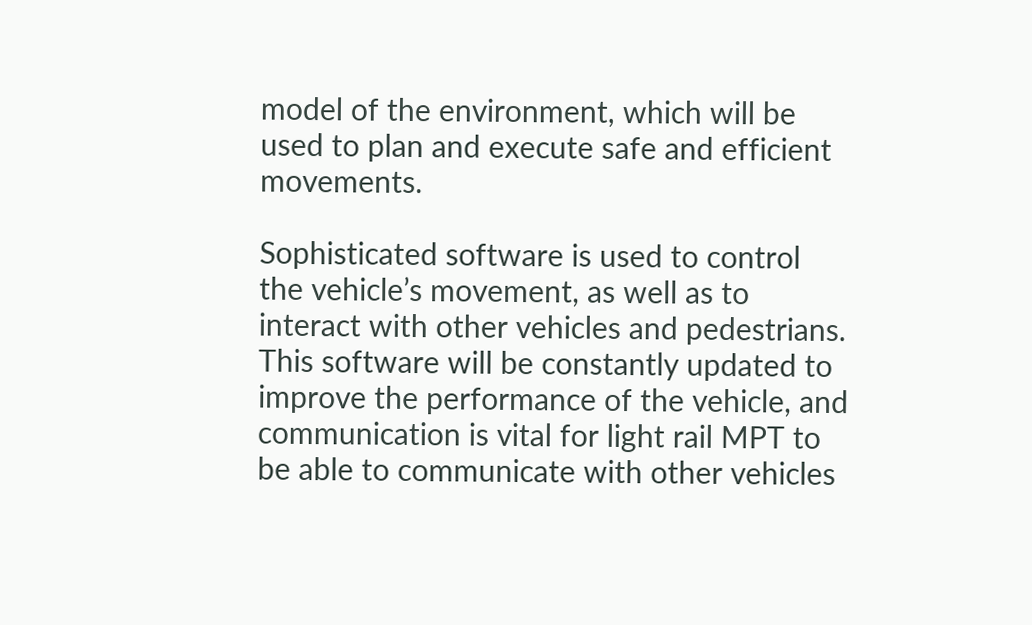model of the environment, which will be used to plan and execute safe and efficient movements.

Sophisticated software is used to control the vehicle’s movement, as well as to interact with other vehicles and pedestrians. This software will be constantly updated to improve the performance of the vehicle, and communication is vital for light rail MPT to be able to communicate with other vehicles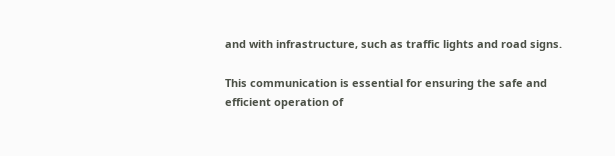and with infrastructure, such as traffic lights and road signs.

This communication is essential for ensuring the safe and efficient operation of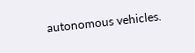autonomous vehicles.